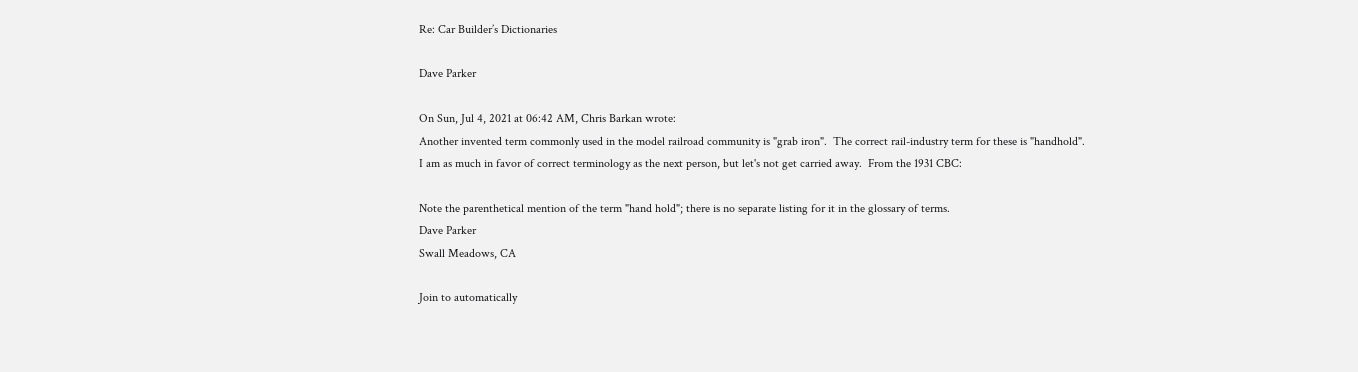Re: Car Builder’s Dictionaries

Dave Parker

On Sun, Jul 4, 2021 at 06:42 AM, Chris Barkan wrote:
Another invented term commonly used in the model railroad community is "grab iron".  The correct rail-industry term for these is "handhold".
I am as much in favor of correct terminology as the next person, but let's not get carried away.  From the 1931 CBC:

Note the parenthetical mention of the term "hand hold"; there is no separate listing for it in the glossary of terms.
Dave Parker
Swall Meadows, CA

Join to automatically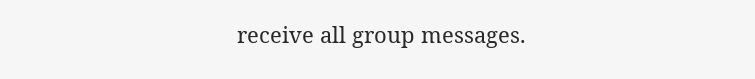receive all group messages.